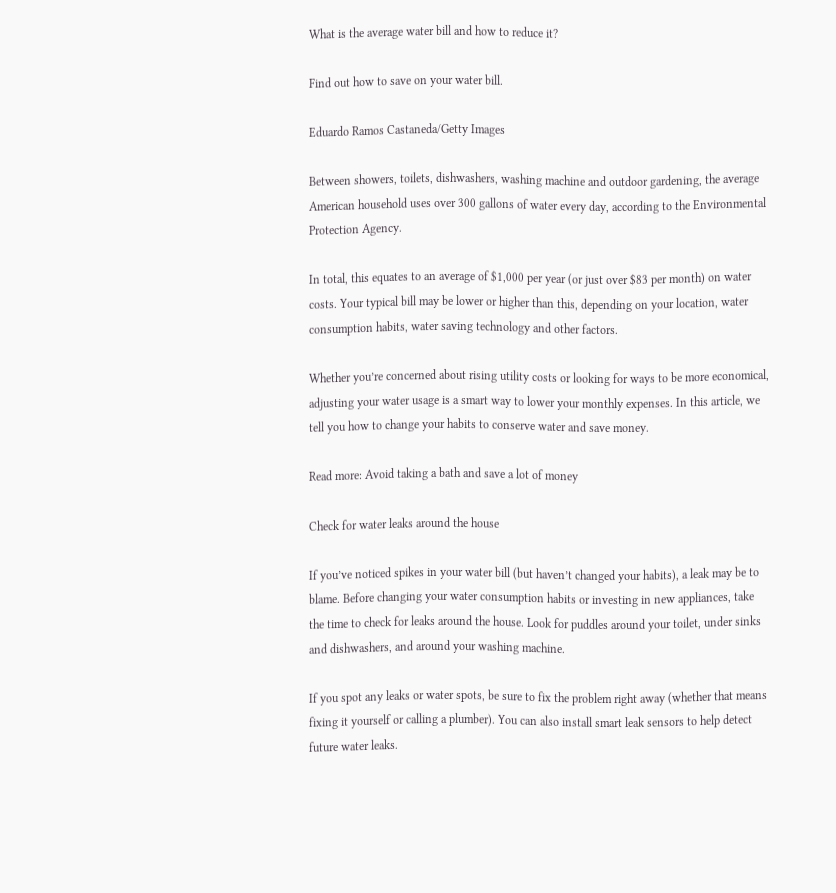What is the average water bill and how to reduce it?

Find out how to save on your water bill.

Eduardo Ramos Castaneda/Getty Images

Between showers, toilets, dishwashers, washing machine and outdoor gardening, the average American household uses over 300 gallons of water every day, according to the Environmental Protection Agency.

In total, this equates to an average of $1,000 per year (or just over $83 per month) on water costs. Your typical bill may be lower or higher than this, depending on your location, water consumption habits, water saving technology and other factors.

Whether you’re concerned about rising utility costs or looking for ways to be more economical, adjusting your water usage is a smart way to lower your monthly expenses. In this article, we tell you how to change your habits to conserve water and save money.

Read more: Avoid taking a bath and save a lot of money

Check for water leaks around the house

If you’ve noticed spikes in your water bill (but haven’t changed your habits), a leak may be to blame. Before changing your water consumption habits or investing in new appliances, take the time to check for leaks around the house. Look for puddles around your toilet, under sinks and dishwashers, and around your washing machine.

If you spot any leaks or water spots, be sure to fix the problem right away (whether that means fixing it yourself or calling a plumber). You can also install smart leak sensors to help detect future water leaks.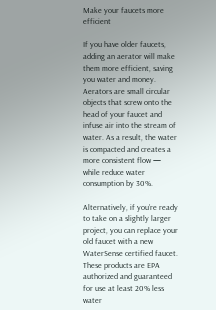Make your faucets more efficient

If you have older faucets, adding an aerator will make them more efficient, saving you water and money. Aerators are small circular objects that screw onto the head of your faucet and infuse air into the stream of water. As a result, the water is compacted and creates a more consistent flow — while reduce water consumption by 30%.

Alternatively, if you’re ready to take on a slightly larger project, you can replace your old faucet with a new WaterSense certified faucet. These products are EPA authorized and guaranteed for use at least 20% less water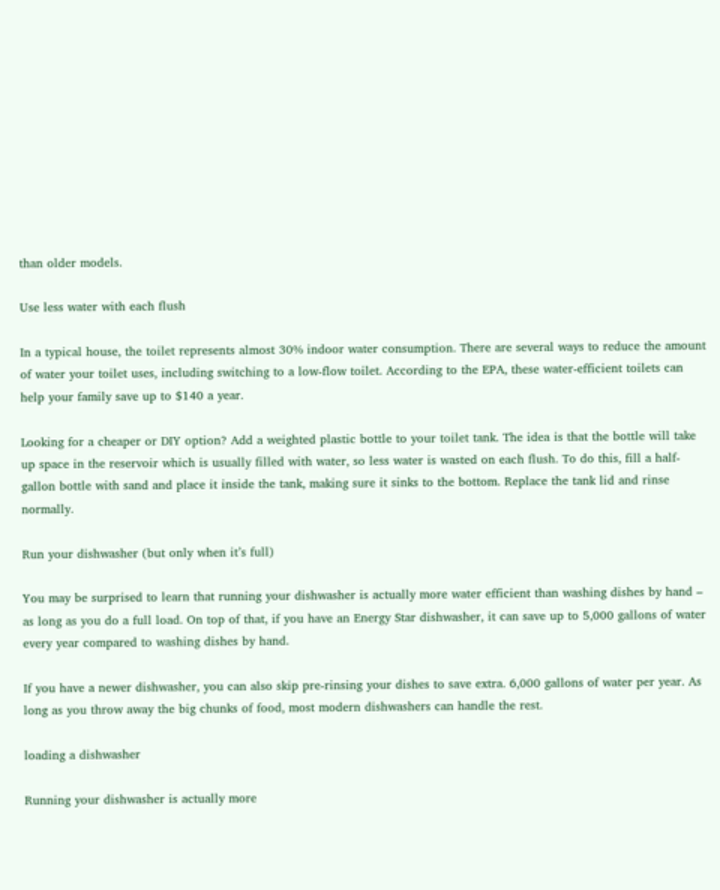than older models.

Use less water with each flush

In a typical house, the toilet represents almost 30% indoor water consumption. There are several ways to reduce the amount of water your toilet uses, including switching to a low-flow toilet. According to the EPA, these water-efficient toilets can help your family save up to $140 a year.

Looking for a cheaper or DIY option? Add a weighted plastic bottle to your toilet tank. The idea is that the bottle will take up space in the reservoir which is usually filled with water, so less water is wasted on each flush. To do this, fill a half-gallon bottle with sand and place it inside the tank, making sure it sinks to the bottom. Replace the tank lid and rinse normally.

Run your dishwasher (but only when it’s full)

You may be surprised to learn that running your dishwasher is actually more water efficient than washing dishes by hand – as long as you do a full load. On top of that, if you have an Energy Star dishwasher, it can save up to 5,000 gallons of water every year compared to washing dishes by hand.

If you have a newer dishwasher, you can also skip pre-rinsing your dishes to save extra. 6,000 gallons of water per year. As long as you throw away the big chunks of food, most modern dishwashers can handle the rest.

loading a dishwasher

Running your dishwasher is actually more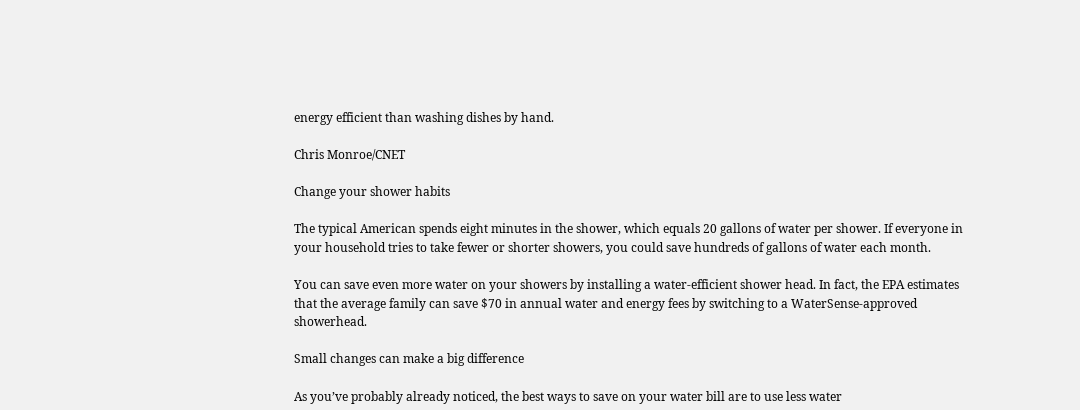energy efficient than washing dishes by hand.

Chris Monroe/CNET

Change your shower habits

The typical American spends eight minutes in the shower, which equals 20 gallons of water per shower. If everyone in your household tries to take fewer or shorter showers, you could save hundreds of gallons of water each month.

You can save even more water on your showers by installing a water-efficient shower head. In fact, the EPA estimates that the average family can save $70 in annual water and energy fees by switching to a WaterSense-approved showerhead.

Small changes can make a big difference

As you’ve probably already noticed, the best ways to save on your water bill are to use less water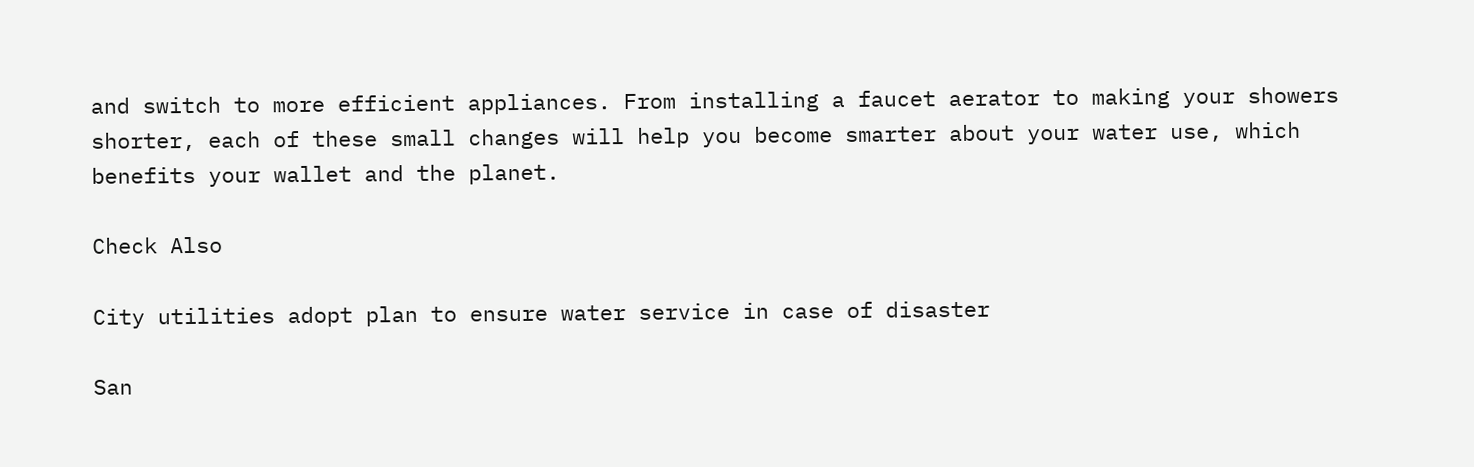and switch to more efficient appliances. From installing a faucet aerator to making your showers shorter, each of these small changes will help you become smarter about your water use, which benefits your wallet and the planet.

Check Also

City utilities adopt plan to ensure water service in case of disaster

San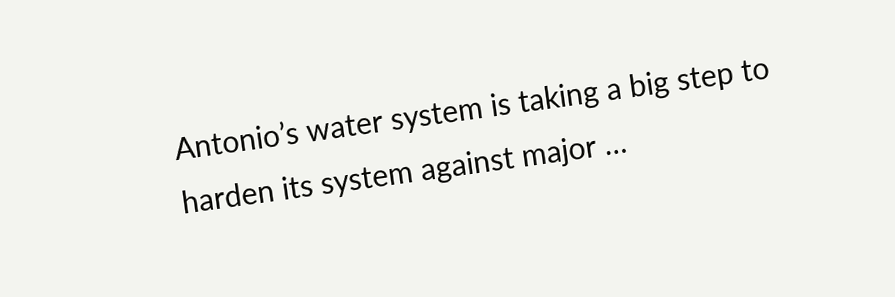Antonio’s water system is taking a big step to harden its system against major …